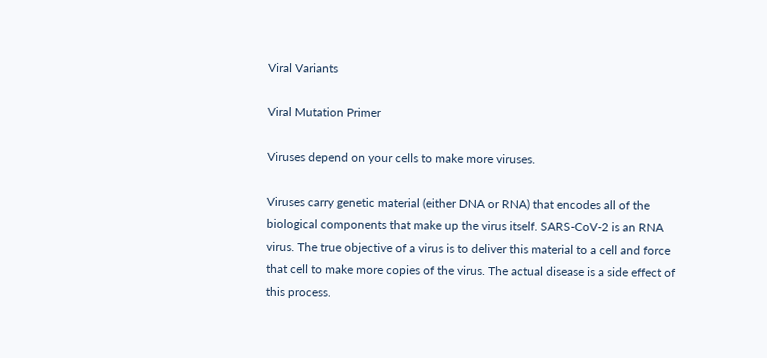Viral Variants

Viral Mutation Primer

Viruses depend on your cells to make more viruses.

Viruses carry genetic material (either DNA or RNA) that encodes all of the biological components that make up the virus itself. SARS-CoV-2 is an RNA virus. The true objective of a virus is to deliver this material to a cell and force that cell to make more copies of the virus. The actual disease is a side effect of this process.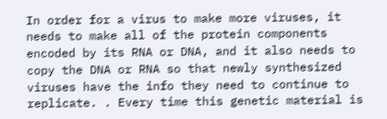In order for a virus to make more viruses, it needs to make all of the protein components encoded by its RNA or DNA, and it also needs to copy the DNA or RNA so that newly synthesized viruses have the info they need to continue to replicate. . Every time this genetic material is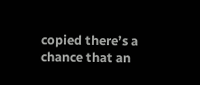copied there’s a chance that an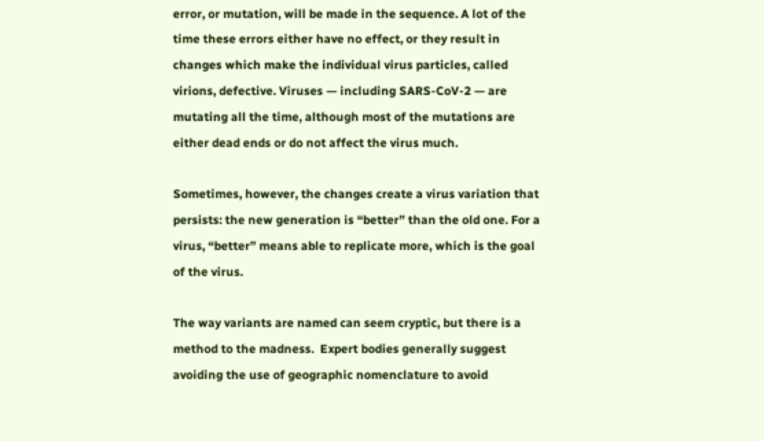error, or mutation, will be made in the sequence. A lot of the time these errors either have no effect, or they result in changes which make the individual virus particles, called virions, defective. Viruses — including SARS-CoV-2 — are mutating all the time, although most of the mutations are either dead ends or do not affect the virus much.

Sometimes, however, the changes create a virus variation that persists: the new generation is “better” than the old one. For a virus, “better” means able to replicate more, which is the goal of the virus.

The way variants are named can seem cryptic, but there is a method to the madness.  Expert bodies generally suggest avoiding the use of geographic nomenclature to avoid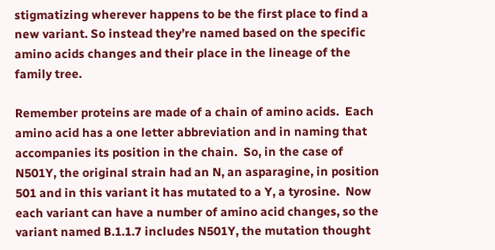stigmatizing wherever happens to be the first place to find a new variant. So instead they’re named based on the specific amino acids changes and their place in the lineage of the family tree.

Remember proteins are made of a chain of amino acids.  Each amino acid has a one letter abbreviation and in naming that accompanies its position in the chain.  So, in the case of N501Y, the original strain had an N, an asparagine, in position 501 and in this variant it has mutated to a Y, a tyrosine.  Now each variant can have a number of amino acid changes, so the variant named B.1.1.7 includes N501Y, the mutation thought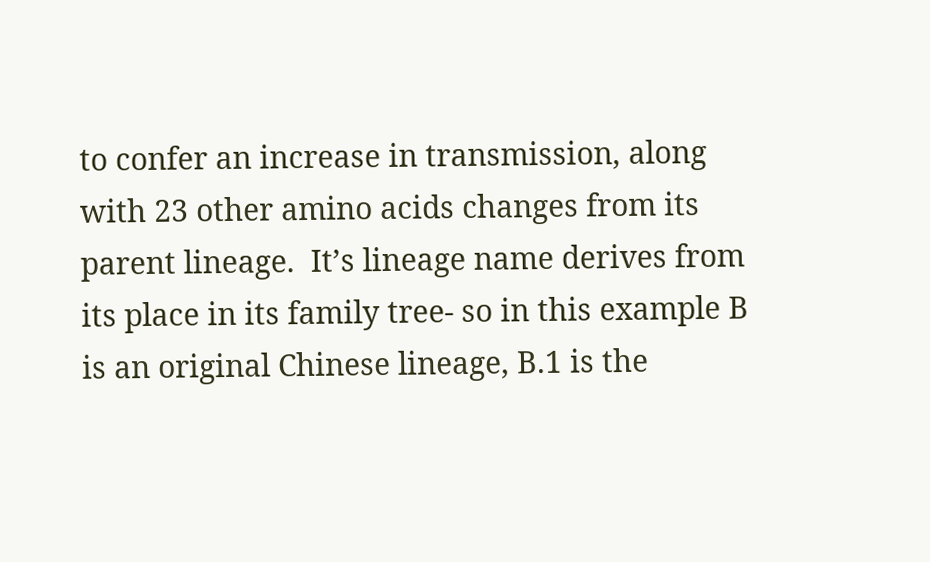to confer an increase in transmission, along with 23 other amino acids changes from its parent lineage.  It’s lineage name derives from its place in its family tree- so in this example B is an original Chinese lineage, B.1 is the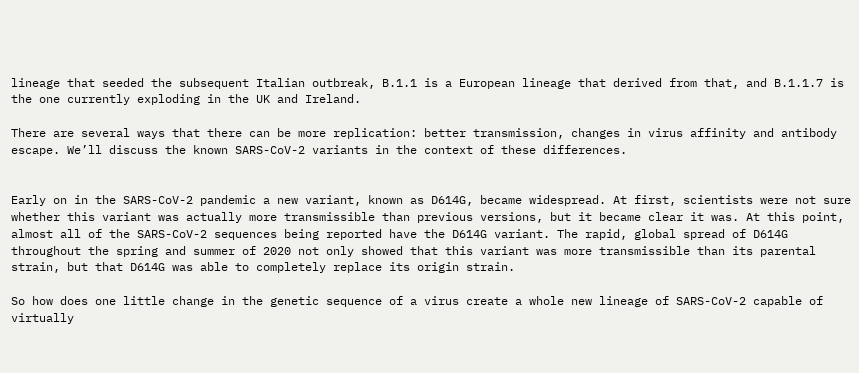lineage that seeded the subsequent Italian outbreak, B.1.1 is a European lineage that derived from that, and B.1.1.7 is the one currently exploding in the UK and Ireland.

There are several ways that there can be more replication: better transmission, changes in virus affinity and antibody escape. We’ll discuss the known SARS-CoV-2 variants in the context of these differences.


Early on in the SARS-CoV-2 pandemic a new variant, known as D614G, became widespread. At first, scientists were not sure whether this variant was actually more transmissible than previous versions, but it became clear it was. At this point, almost all of the SARS-CoV-2 sequences being reported have the D614G variant. The rapid, global spread of D614G throughout the spring and summer of 2020 not only showed that this variant was more transmissible than its parental strain, but that D614G was able to completely replace its origin strain.

So how does one little change in the genetic sequence of a virus create a whole new lineage of SARS-CoV-2 capable of virtually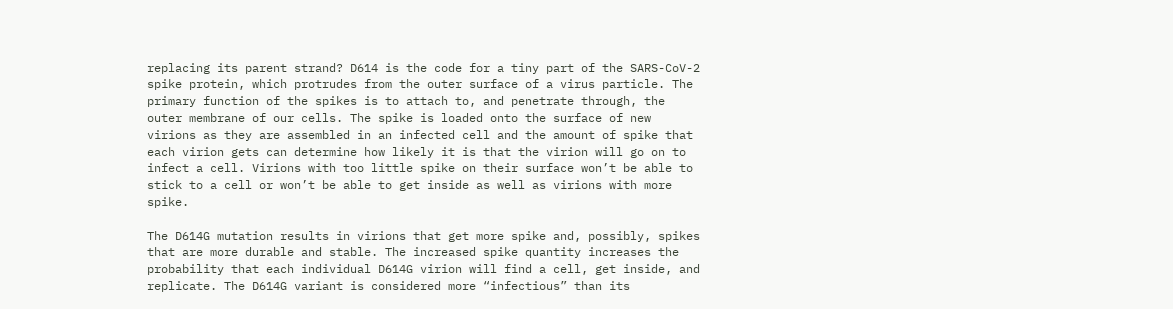replacing its parent strand? D614 is the code for a tiny part of the SARS-CoV-2 spike protein, which protrudes from the outer surface of a virus particle. The primary function of the spikes is to attach to, and penetrate through, the outer membrane of our cells. The spike is loaded onto the surface of new virions as they are assembled in an infected cell and the amount of spike that each virion gets can determine how likely it is that the virion will go on to infect a cell. Virions with too little spike on their surface won’t be able to stick to a cell or won’t be able to get inside as well as virions with more spike.

The D614G mutation results in virions that get more spike and, possibly, spikes that are more durable and stable. The increased spike quantity increases the probability that each individual D614G virion will find a cell, get inside, and replicate. The D614G variant is considered more “infectious” than its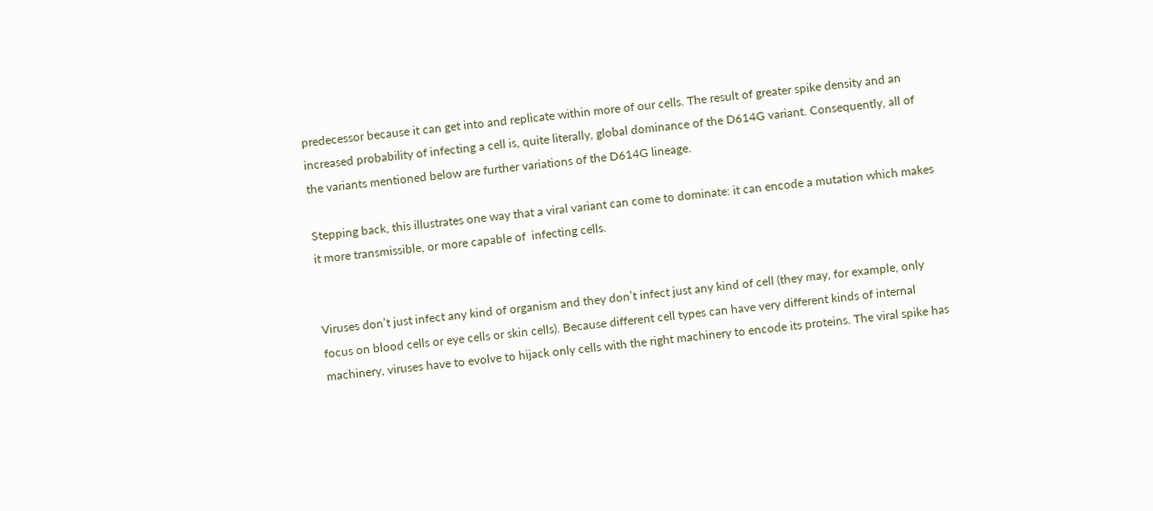predecessor because it can get into and replicate within more of our cells. The result of greater spike density and an increased probability of infecting a cell is, quite literally, global dominance of the D614G variant. Consequently, all of the variants mentioned below are further variations of the D614G lineage.

Stepping back, this illustrates one way that a viral variant can come to dominate: it can encode a mutation which makes it more transmissible, or more capable of  infecting cells.


Viruses don’t just infect any kind of organism and they don’t infect just any kind of cell (they may, for example, only focus on blood cells or eye cells or skin cells). Because different cell types can have very different kinds of internal machinery, viruses have to evolve to hijack only cells with the right machinery to encode its proteins. The viral spike has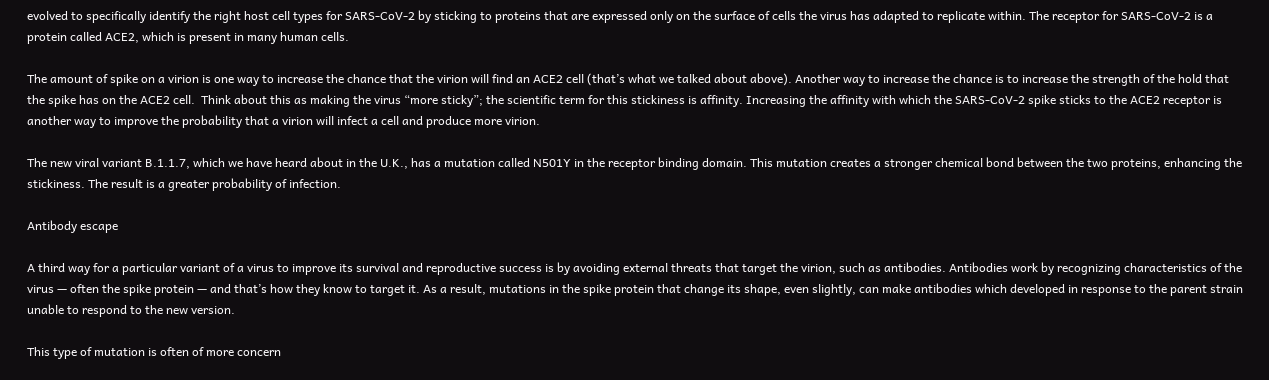evolved to specifically identify the right host cell types for SARS-CoV-2 by sticking to proteins that are expressed only on the surface of cells the virus has adapted to replicate within. The receptor for SARS-CoV-2 is a protein called ACE2, which is present in many human cells.

The amount of spike on a virion is one way to increase the chance that the virion will find an ACE2 cell (that’s what we talked about above). Another way to increase the chance is to increase the strength of the hold that the spike has on the ACE2 cell.  Think about this as making the virus “more sticky”; the scientific term for this stickiness is affinity. Increasing the affinity with which the SARS-CoV-2 spike sticks to the ACE2 receptor is another way to improve the probability that a virion will infect a cell and produce more virion.

The new viral variant B.1.1.7, which we have heard about in the U.K., has a mutation called N501Y in the receptor binding domain. This mutation creates a stronger chemical bond between the two proteins, enhancing the stickiness. The result is a greater probability of infection.

Antibody escape

A third way for a particular variant of a virus to improve its survival and reproductive success is by avoiding external threats that target the virion, such as antibodies. Antibodies work by recognizing characteristics of the virus — often the spike protein — and that’s how they know to target it. As a result, mutations in the spike protein that change its shape, even slightly, can make antibodies which developed in response to the parent strain unable to respond to the new version.

This type of mutation is often of more concern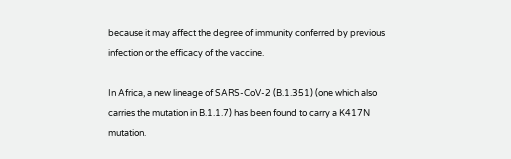because it may affect the degree of immunity conferred by previous infection or the efficacy of the vaccine.

In Africa, a new lineage of SARS-CoV-2 (B.1.351) (one which also carries the mutation in B.1.1.7) has been found to carry a K417N mutation.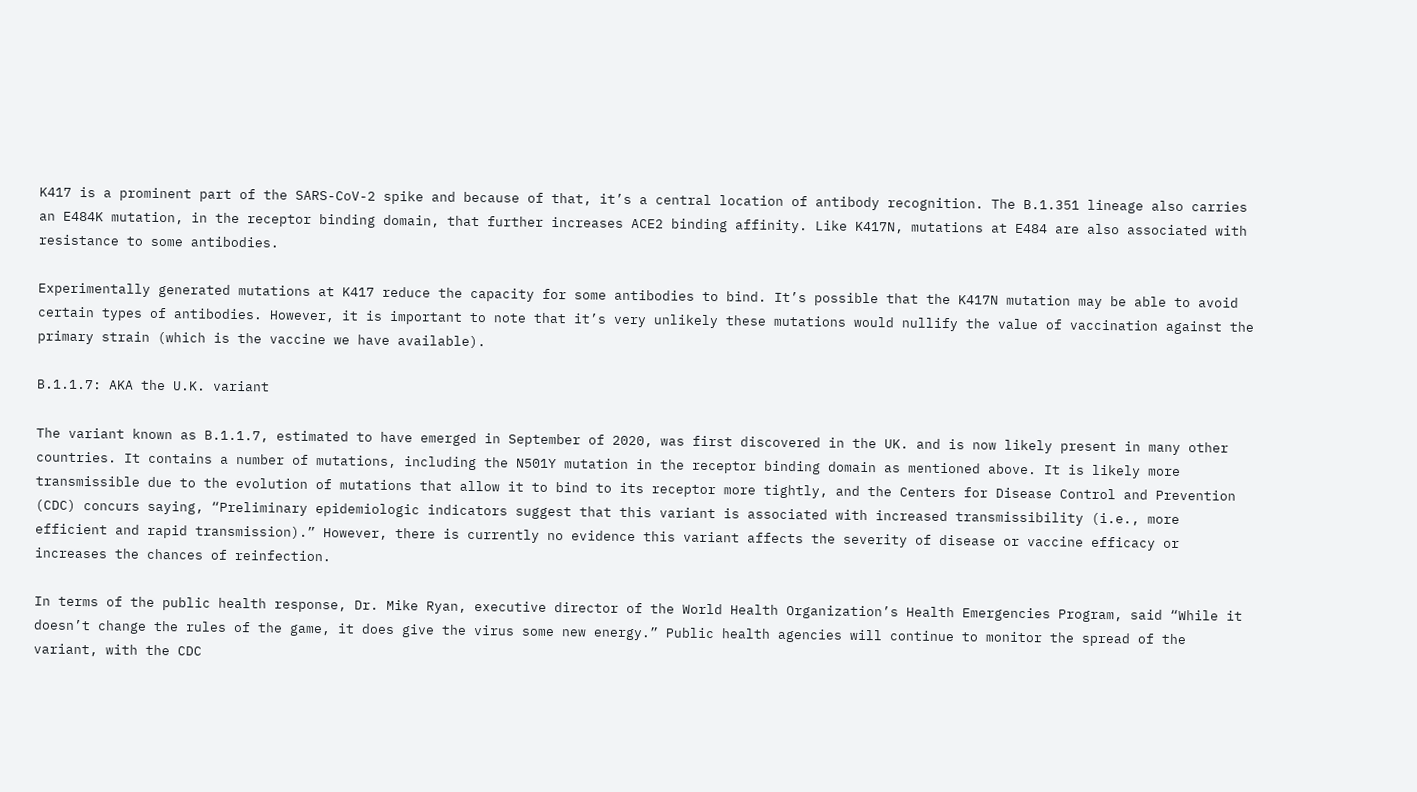K417 is a prominent part of the SARS-CoV-2 spike and because of that, it’s a central location of antibody recognition. The B.1.351 lineage also carries an E484K mutation, in the receptor binding domain, that further increases ACE2 binding affinity. Like K417N, mutations at E484 are also associated with resistance to some antibodies.

Experimentally generated mutations at K417 reduce the capacity for some antibodies to bind. It’s possible that the K417N mutation may be able to avoid certain types of antibodies. However, it is important to note that it’s very unlikely these mutations would nullify the value of vaccination against the primary strain (which is the vaccine we have available).

B.1.1.7: AKA the U.K. variant

The variant known as B.1.1.7, estimated to have emerged in September of 2020, was first discovered in the UK. and is now likely present in many other countries. It contains a number of mutations, including the N501Y mutation in the receptor binding domain as mentioned above. It is likely more transmissible due to the evolution of mutations that allow it to bind to its receptor more tightly, and the Centers for Disease Control and Prevention (CDC) concurs saying, “Preliminary epidemiologic indicators suggest that this variant is associated with increased transmissibility (i.e., more efficient and rapid transmission).” However, there is currently no evidence this variant affects the severity of disease or vaccine efficacy or increases the chances of reinfection.

In terms of the public health response, Dr. Mike Ryan, executive director of the World Health Organization’s Health Emergencies Program, said “While it doesn’t change the rules of the game, it does give the virus some new energy.” Public health agencies will continue to monitor the spread of the variant, with the CDC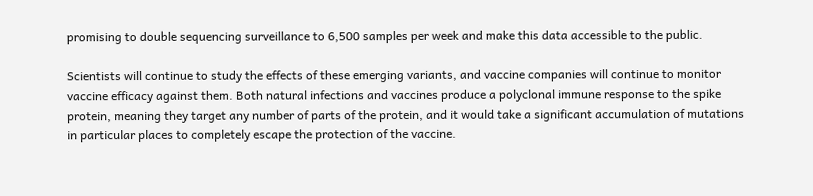promising to double sequencing surveillance to 6,500 samples per week and make this data accessible to the public.

Scientists will continue to study the effects of these emerging variants, and vaccine companies will continue to monitor vaccine efficacy against them. Both natural infections and vaccines produce a polyclonal immune response to the spike protein, meaning they target any number of parts of the protein, and it would take a significant accumulation of mutations in particular places to completely escape the protection of the vaccine.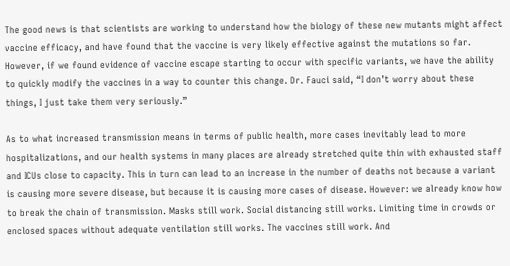The good news is that scientists are working to understand how the biology of these new mutants might affect vaccine efficacy, and have found that the vaccine is very likely effective against the mutations so far. However, if we found evidence of vaccine escape starting to occur with specific variants, we have the ability to quickly modify the vaccines in a way to counter this change. Dr. Fauci said, “I don’t worry about these things, I just take them very seriously.”

As to what increased transmission means in terms of public health, more cases inevitably lead to more hospitalizations, and our health systems in many places are already stretched quite thin with exhausted staff and ICUs close to capacity. This in turn can lead to an increase in the number of deaths not because a variant is causing more severe disease, but because it is causing more cases of disease. However: we already know how to break the chain of transmission. Masks still work. Social distancing still works. Limiting time in crowds or enclosed spaces without adequate ventilation still works. The vaccines still work. And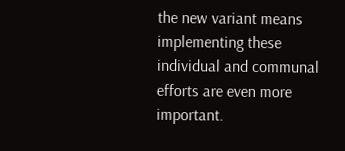the new variant means implementing these individual and communal efforts are even more important.